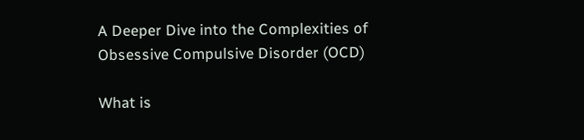A Deeper Dive into the Complexities of Obsessive Compulsive Disorder (OCD)

What is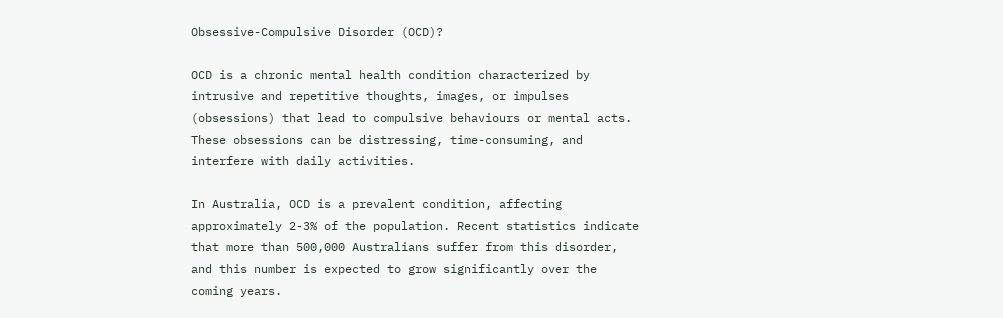Obsessive-Compulsive Disorder (OCD)?

OCD is a chronic mental health condition characterized by intrusive and repetitive thoughts, images, or impulses (obsessions) that lead to compulsive behaviours or mental acts. These obsessions can be distressing, time-consuming, and interfere with daily activities.

In Australia, OCD is a prevalent condition, affecting approximately 2-3% of the population. Recent statistics indicate that more than 500,000 Australians suffer from this disorder, and this number is expected to grow significantly over the coming years.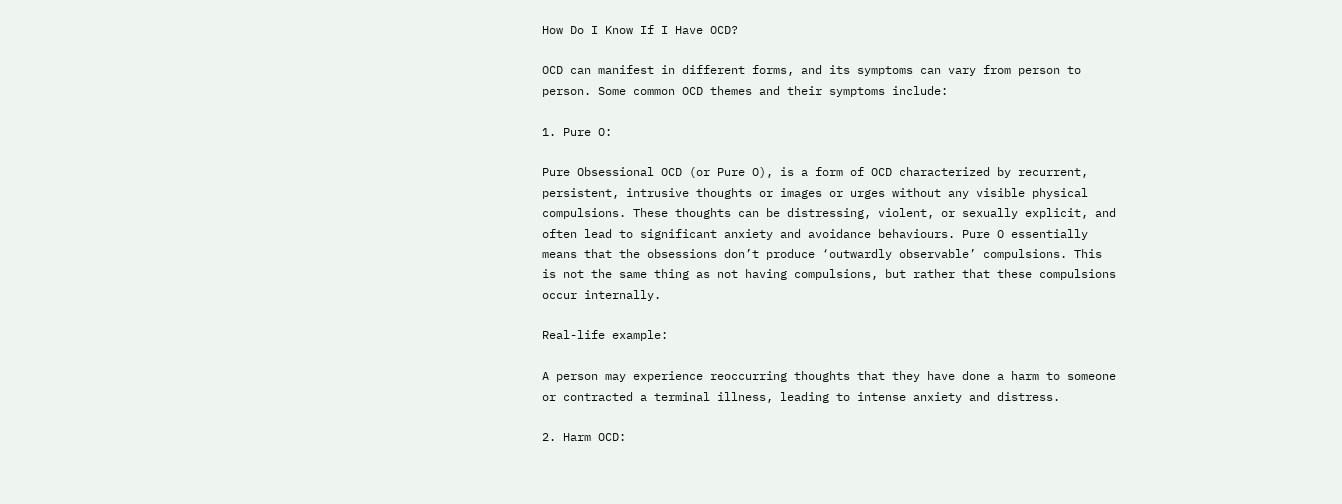How Do I Know If I Have OCD?

OCD can manifest in different forms, and its symptoms can vary from person to person. Some common OCD themes and their symptoms include:

1. Pure O:

Pure Obsessional OCD (or Pure O), is a form of OCD characterized by recurrent, persistent, intrusive thoughts or images or urges without any visible physical compulsions. These thoughts can be distressing, violent, or sexually explicit, and often lead to significant anxiety and avoidance behaviours. Pure O essentially means that the obsessions don’t produce ‘outwardly observable’ compulsions. This is not the same thing as not having compulsions, but rather that these compulsions occur internally.

Real-life example:

A person may experience reoccurring thoughts that they have done a harm to someone or contracted a terminal illness, leading to intense anxiety and distress.

2. Harm OCD: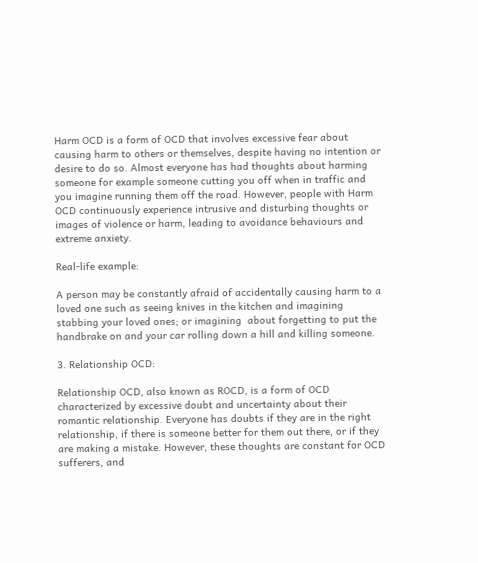Harm OCD is a form of OCD that involves excessive fear about causing harm to others or themselves, despite having no intention or desire to do so. Almost everyone has had thoughts about harming someone for example someone cutting you off when in traffic and you imagine running them off the road. However, people with Harm OCD continuously experience intrusive and disturbing thoughts or images of violence or harm, leading to avoidance behaviours and extreme anxiety.

Real-life example:

A person may be constantly afraid of accidentally causing harm to a loved one such as seeing knives in the kitchen and imagining stabbing your loved ones; or imagining  about forgetting to put the handbrake on and your car rolling down a hill and killing someone.

3. Relationship OCD:

Relationship OCD, also known as ROCD, is a form of OCD characterized by excessive doubt and uncertainty about their romantic relationship. Everyone has doubts if they are in the right relationship, if there is someone better for them out there, or if they are making a mistake. However, these thoughts are constant for OCD sufferers, and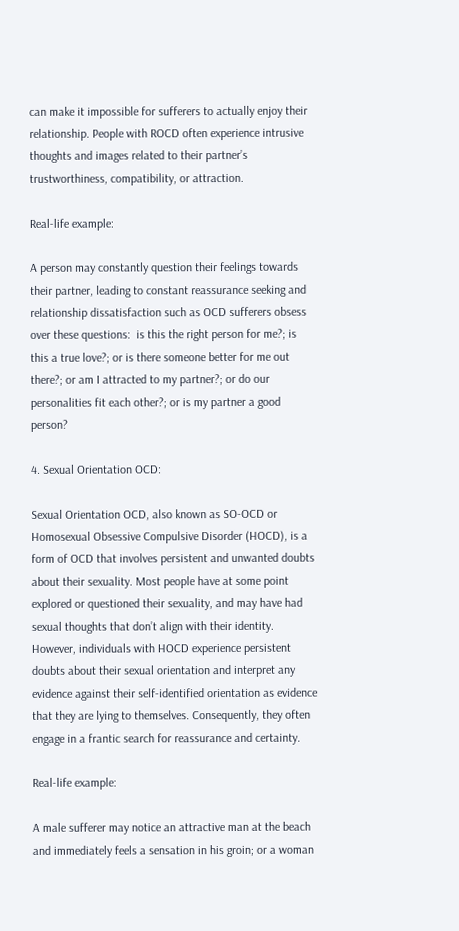can make it impossible for sufferers to actually enjoy their relationship. People with ROCD often experience intrusive thoughts and images related to their partner’s trustworthiness, compatibility, or attraction.

Real-life example:

A person may constantly question their feelings towards their partner, leading to constant reassurance seeking and relationship dissatisfaction such as OCD sufferers obsess over these questions:  is this the right person for me?; is this a true love?; or is there someone better for me out there?; or am I attracted to my partner?; or do our personalities fit each other?; or is my partner a good person?

4. Sexual Orientation OCD:

Sexual Orientation OCD, also known as SO-OCD or Homosexual Obsessive Compulsive Disorder (HOCD), is a form of OCD that involves persistent and unwanted doubts about their sexuality. Most people have at some point explored or questioned their sexuality, and may have had sexual thoughts that don’t align with their identity. However, individuals with HOCD experience persistent doubts about their sexual orientation and interpret any evidence against their self-identified orientation as evidence that they are lying to themselves. Consequently, they often engage in a frantic search for reassurance and certainty.

Real-life example:

A male sufferer may notice an attractive man at the beach and immediately feels a sensation in his groin; or a woman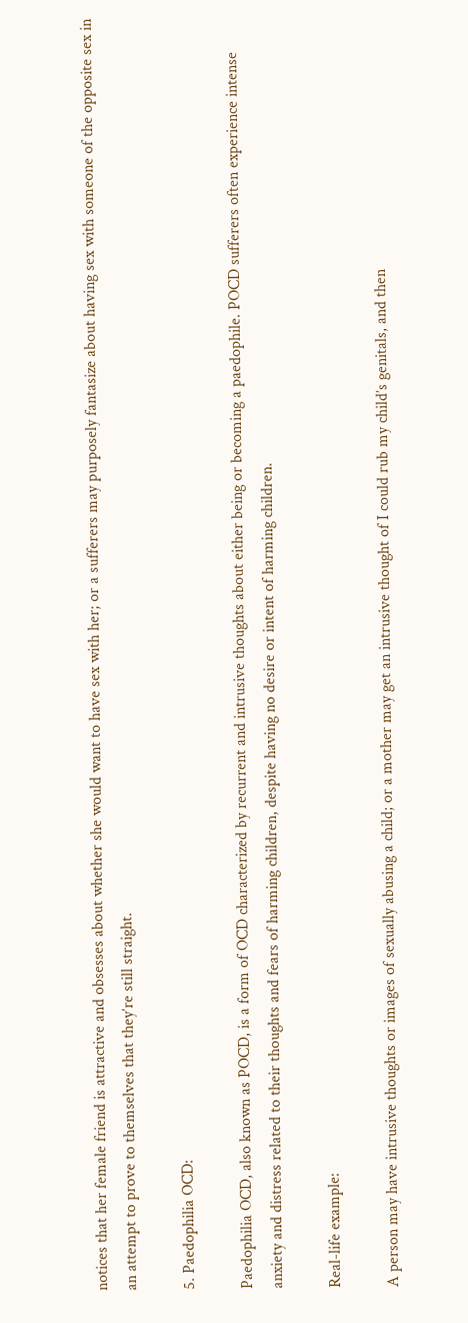notices that her female friend is attractive and obsesses about whether she would want to have sex with her; or a sufferers may purposely fantasize about having sex with someone of the opposite sex in an attempt to prove to themselves that they’re still straight.

5. Paedophilia OCD:

Paedophilia OCD, also known as POCD, is a form of OCD characterized by recurrent and intrusive thoughts about either being or becoming a paedophile. POCD sufferers often experience intense anxiety and distress related to their thoughts and fears of harming children, despite having no desire or intent of harming children.

Real-life example:

A person may have intrusive thoughts or images of sexually abusing a child; or a mother may get an intrusive thought of I could rub my child’s genitals, and then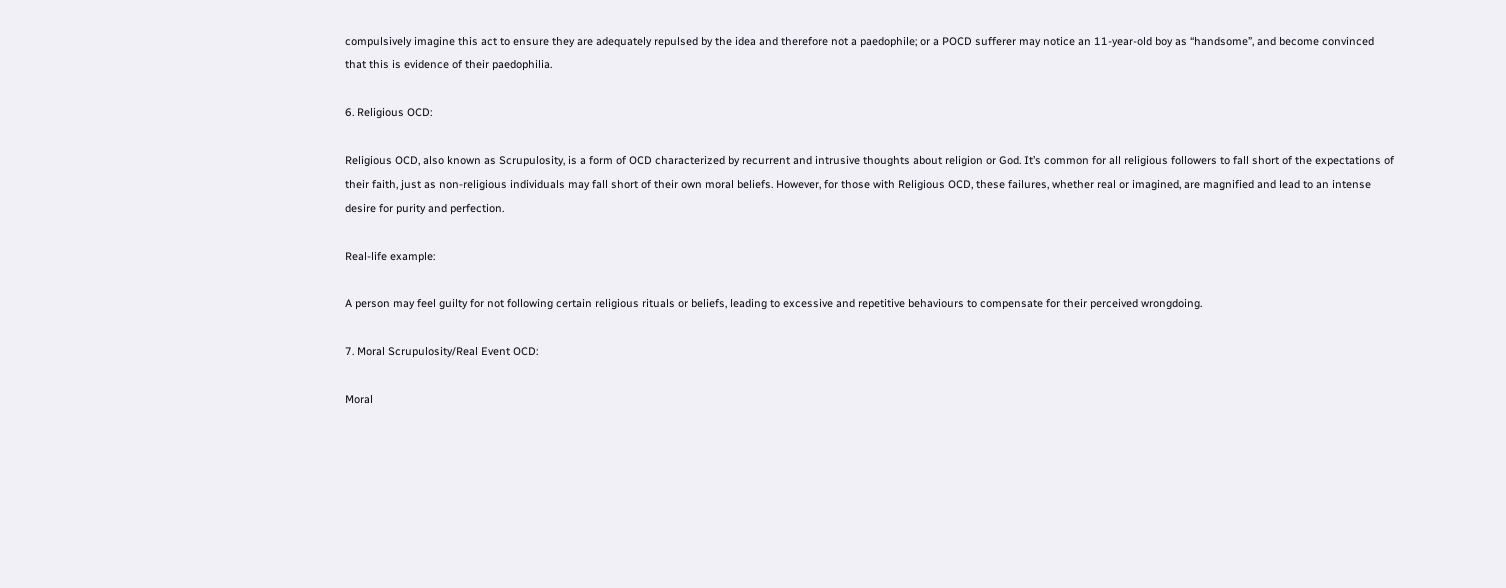compulsively imagine this act to ensure they are adequately repulsed by the idea and therefore not a paedophile; or a POCD sufferer may notice an 11-year-old boy as “handsome”, and become convinced that this is evidence of their paedophilia.

6. Religious OCD:

Religious OCD, also known as Scrupulosity, is a form of OCD characterized by recurrent and intrusive thoughts about religion or God. It’s common for all religious followers to fall short of the expectations of their faith, just as non-religious individuals may fall short of their own moral beliefs. However, for those with Religious OCD, these failures, whether real or imagined, are magnified and lead to an intense desire for purity and perfection.

Real-life example:

A person may feel guilty for not following certain religious rituals or beliefs, leading to excessive and repetitive behaviours to compensate for their perceived wrongdoing.

7. Moral Scrupulosity/Real Event OCD:

Moral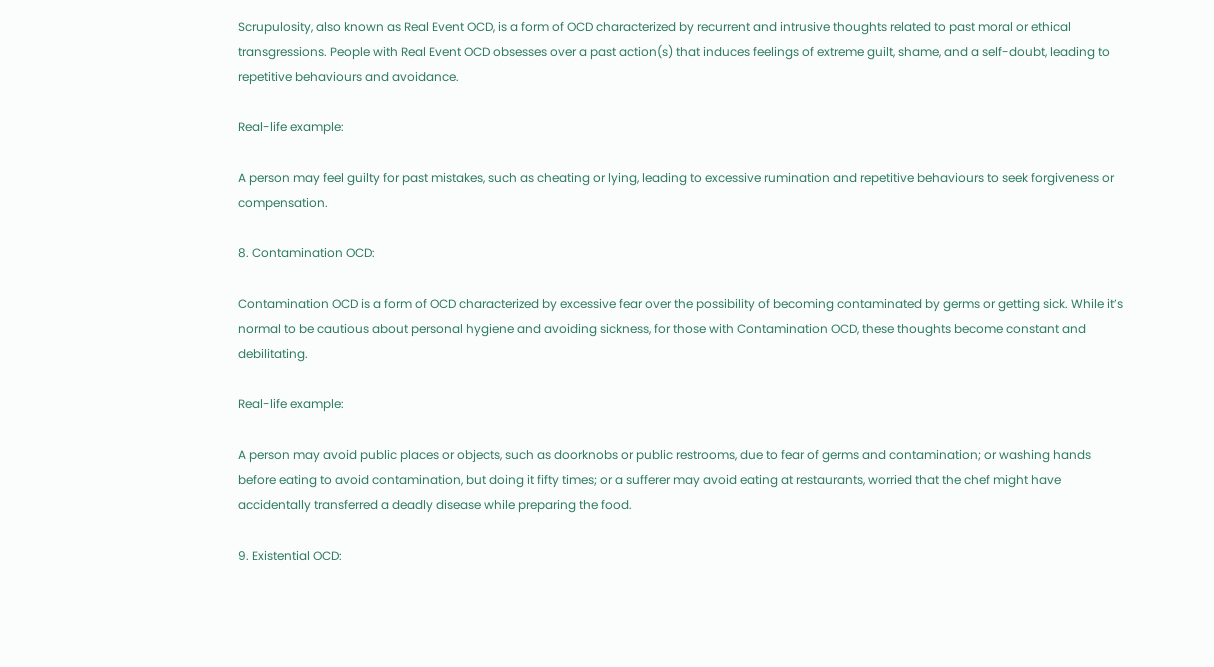Scrupulosity, also known as Real Event OCD, is a form of OCD characterized by recurrent and intrusive thoughts related to past moral or ethical transgressions. People with Real Event OCD obsesses over a past action(s) that induces feelings of extreme guilt, shame, and a self-doubt, leading to repetitive behaviours and avoidance.

Real-life example:

A person may feel guilty for past mistakes, such as cheating or lying, leading to excessive rumination and repetitive behaviours to seek forgiveness or compensation.

8. Contamination OCD:

Contamination OCD is a form of OCD characterized by excessive fear over the possibility of becoming contaminated by germs or getting sick. While it’s normal to be cautious about personal hygiene and avoiding sickness, for those with Contamination OCD, these thoughts become constant and debilitating.

Real-life example:

A person may avoid public places or objects, such as doorknobs or public restrooms, due to fear of germs and contamination; or washing hands before eating to avoid contamination, but doing it fifty times; or a sufferer may avoid eating at restaurants, worried that the chef might have accidentally transferred a deadly disease while preparing the food.

9. Existential OCD: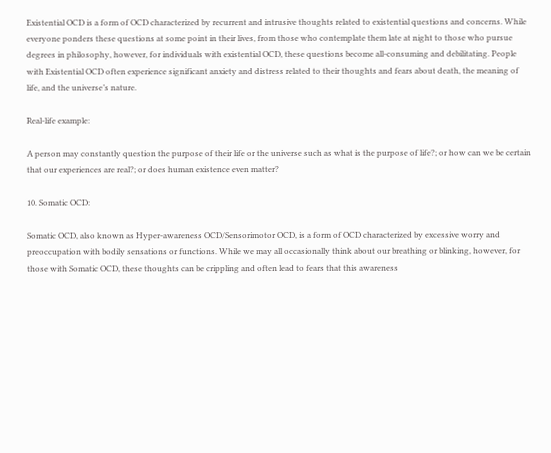Existential OCD is a form of OCD characterized by recurrent and intrusive thoughts related to existential questions and concerns. While everyone ponders these questions at some point in their lives, from those who contemplate them late at night to those who pursue degrees in philosophy, however, for individuals with existential OCD, these questions become all-consuming and debilitating. People with Existential OCD often experience significant anxiety and distress related to their thoughts and fears about death, the meaning of life, and the universe’s nature.

Real-life example:

A person may constantly question the purpose of their life or the universe such as what is the purpose of life?; or how can we be certain that our experiences are real?; or does human existence even matter?

10. Somatic OCD:

Somatic OCD, also known as Hyper-awareness OCD/Sensorimotor OCD, is a form of OCD characterized by excessive worry and preoccupation with bodily sensations or functions. While we may all occasionally think about our breathing or blinking, however, for those with Somatic OCD, these thoughts can be crippling and often lead to fears that this awareness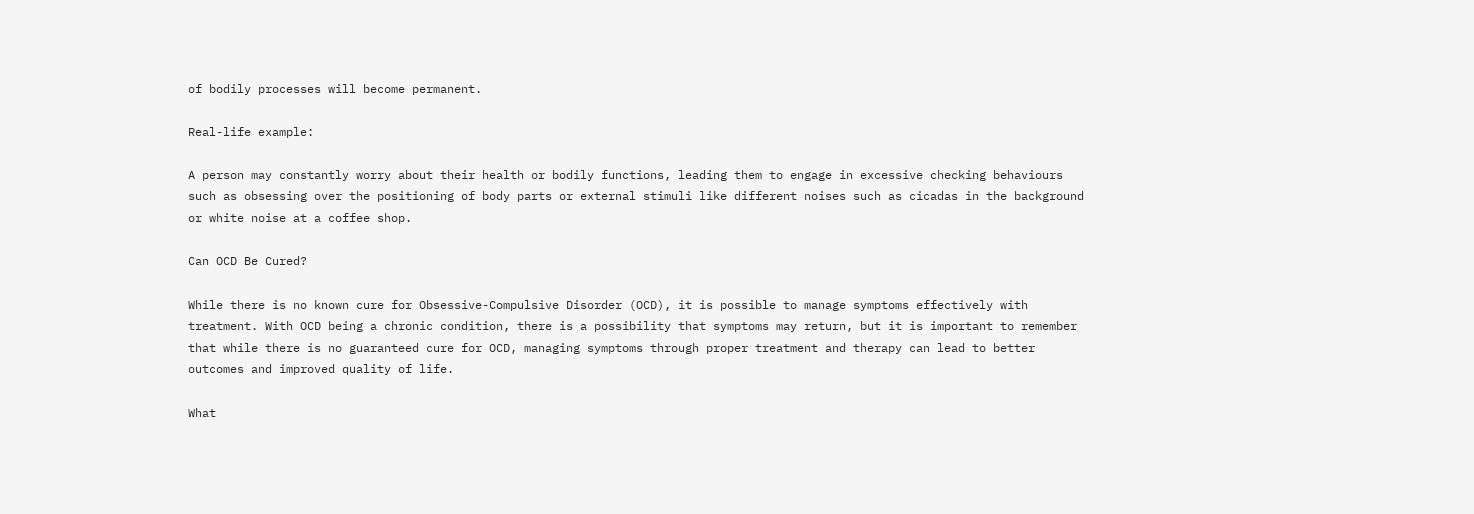of bodily processes will become permanent.

Real-life example:

A person may constantly worry about their health or bodily functions, leading them to engage in excessive checking behaviours such as obsessing over the positioning of body parts or external stimuli like different noises such as cicadas in the background or white noise at a coffee shop.

Can OCD Be Cured?

While there is no known cure for Obsessive-Compulsive Disorder (OCD), it is possible to manage symptoms effectively with treatment. With OCD being a chronic condition, there is a possibility that symptoms may return, but it is important to remember that while there is no guaranteed cure for OCD, managing symptoms through proper treatment and therapy can lead to better outcomes and improved quality of life.

What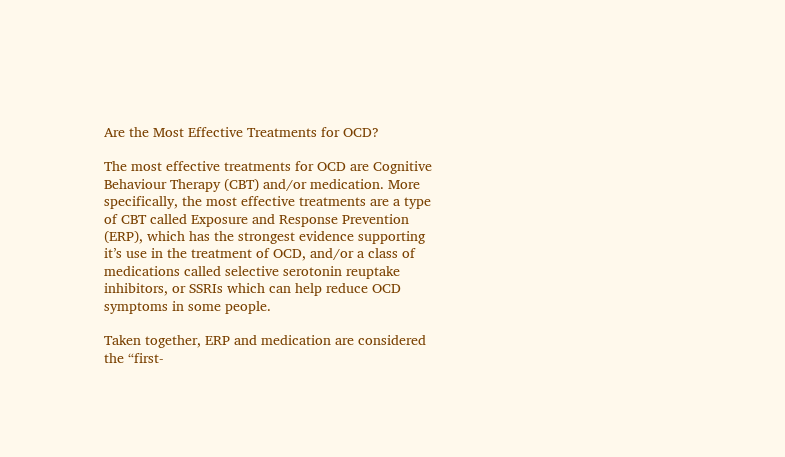Are the Most Effective Treatments for OCD?

The most effective treatments for OCD are Cognitive Behaviour Therapy (CBT) and/or medication. More specifically, the most effective treatments are a type of CBT called Exposure and Response Prevention (ERP), which has the strongest evidence supporting it’s use in the treatment of OCD, and/or a class of medications called selective serotonin reuptake inhibitors, or SSRIs which can help reduce OCD symptoms in some people.

Taken together, ERP and medication are considered the “first-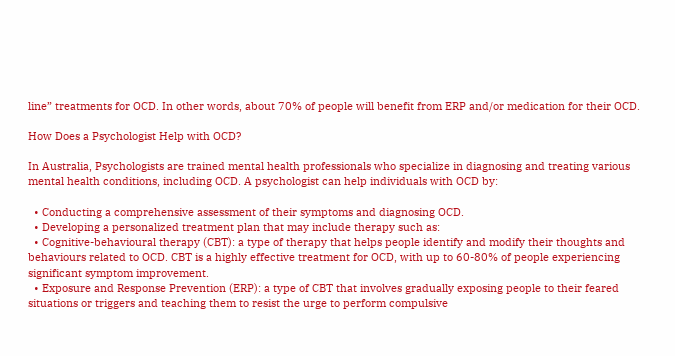line” treatments for OCD. In other words, about 70% of people will benefit from ERP and/or medication for their OCD.

How Does a Psychologist Help with OCD?

In Australia, Psychologists are trained mental health professionals who specialize in diagnosing and treating various mental health conditions, including OCD. A psychologist can help individuals with OCD by:

  • Conducting a comprehensive assessment of their symptoms and diagnosing OCD.
  • Developing a personalized treatment plan that may include therapy such as:
  • Cognitive-behavioural therapy (CBT): a type of therapy that helps people identify and modify their thoughts and behaviours related to OCD. CBT is a highly effective treatment for OCD, with up to 60-80% of people experiencing significant symptom improvement.
  • Exposure and Response Prevention (ERP): a type of CBT that involves gradually exposing people to their feared situations or triggers and teaching them to resist the urge to perform compulsive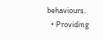behaviours.
  • Providing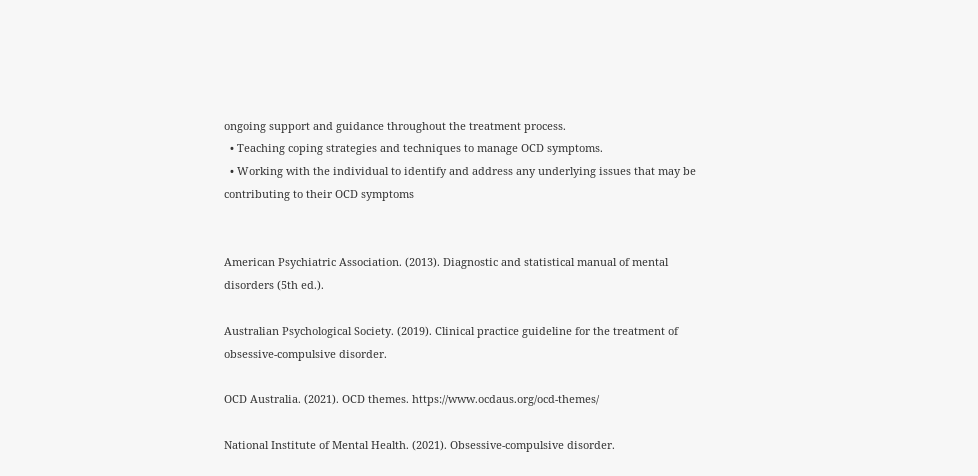ongoing support and guidance throughout the treatment process.
  • Teaching coping strategies and techniques to manage OCD symptoms.
  • Working with the individual to identify and address any underlying issues that may be contributing to their OCD symptoms


American Psychiatric Association. (2013). Diagnostic and statistical manual of mental disorders (5th ed.).

Australian Psychological Society. (2019). Clinical practice guideline for the treatment of obsessive-compulsive disorder.

OCD Australia. (2021). OCD themes. https://www.ocdaus.org/ocd-themes/

National Institute of Mental Health. (2021). Obsessive-compulsive disorder.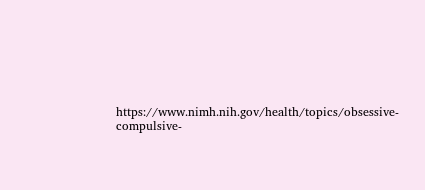https://www.nimh.nih.gov/health/topics/obsessive-compulsive-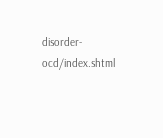disorder-ocd/index.shtml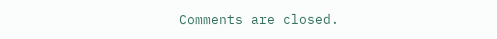Comments are closed.